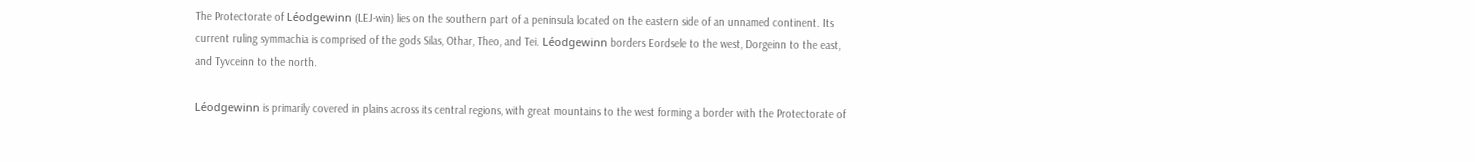The Protectorate of Léodgewinn (LEJ-win) lies on the southern part of a peninsula located on the eastern side of an unnamed continent. Its current ruling symmachia is comprised of the gods Silas, Othar, Theo, and Tei. Léodgewinn borders Eordsele to the west, Dorgeinn to the east, and Tyvceinn to the north.

Léodgewinn is primarily covered in plains across its central regions, with great mountains to the west forming a border with the Protectorate of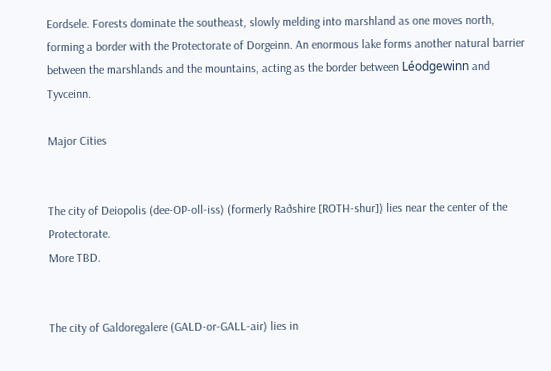Eordsele. Forests dominate the southeast, slowly melding into marshland as one moves north, forming a border with the Protectorate of Dorgeinn. An enormous lake forms another natural barrier between the marshlands and the mountains, acting as the border between Léodgewinn and Tyvceinn.

Major Cities


The city of Deiopolis (dee-OP-oll-iss) (formerly Raðshire [ROTH-shur]) lies near the center of the Protectorate.
More TBD.


The city of Galdoregalere (GALD-or-GALL-air) lies in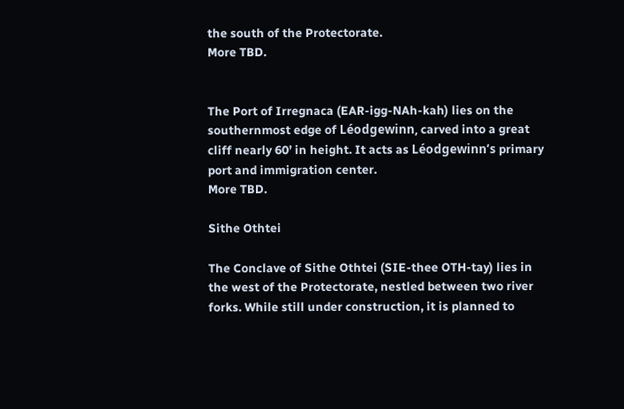the south of the Protectorate.
More TBD.


The Port of Irregnaca (EAR-igg-NAh-kah) lies on the southernmost edge of Léodgewinn, carved into a great cliff nearly 60’ in height. It acts as Léodgewinn’s primary port and immigration center.
More TBD.

Sithe Othtei

The Conclave of Sithe Othtei (SIE-thee OTH-tay) lies in the west of the Protectorate, nestled between two river forks. While still under construction, it is planned to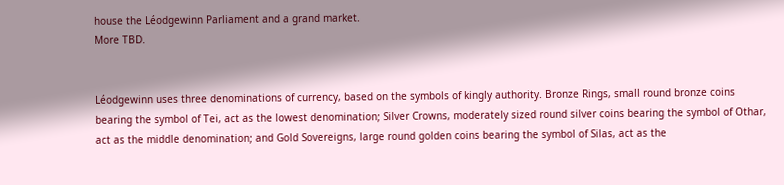house the Léodgewinn Parliament and a grand market.
More TBD.


Léodgewinn uses three denominations of currency, based on the symbols of kingly authority. Bronze Rings, small round bronze coins bearing the symbol of Tei, act as the lowest denomination; Silver Crowns, moderately sized round silver coins bearing the symbol of Othar, act as the middle denomination; and Gold Sovereigns, large round golden coins bearing the symbol of Silas, act as the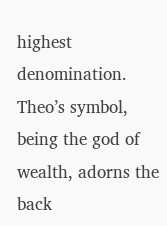highest denomination. Theo’s symbol, being the god of wealth, adorns the back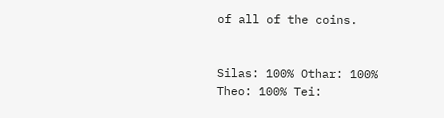of all of the coins.


Silas: 100% Othar: 100% Theo: 100% Tei: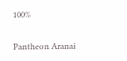100%


Pantheon Aranai